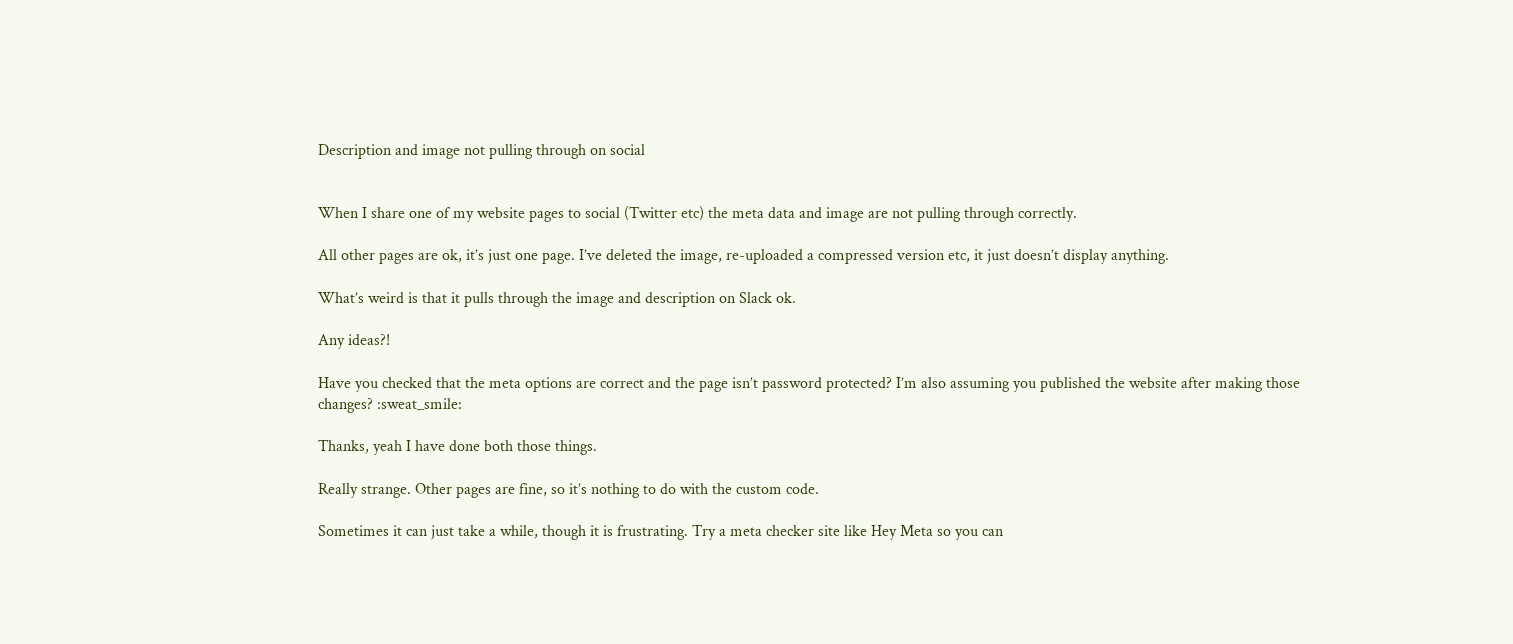Description and image not pulling through on social


When I share one of my website pages to social (Twitter etc) the meta data and image are not pulling through correctly.

All other pages are ok, it’s just one page. I’ve deleted the image, re-uploaded a compressed version etc, it just doesn’t display anything.

What’s weird is that it pulls through the image and description on Slack ok.

Any ideas?!

Have you checked that the meta options are correct and the page isn’t password protected? I’m also assuming you published the website after making those changes? :sweat_smile:

Thanks, yeah I have done both those things.

Really strange. Other pages are fine, so it’s nothing to do with the custom code.

Sometimes it can just take a while, though it is frustrating. Try a meta checker site like Hey Meta so you can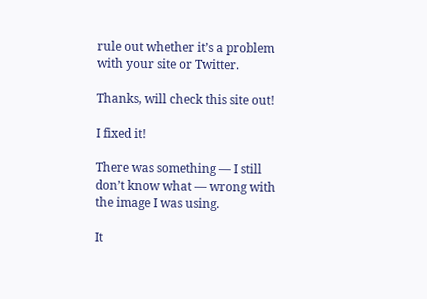rule out whether it’s a problem with your site or Twitter.

Thanks, will check this site out!

I fixed it!

There was something — I still don’t know what — wrong with the image I was using.

It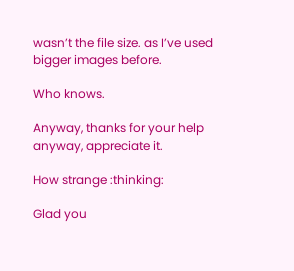wasn’t the file size. as I’ve used bigger images before.

Who knows.

Anyway, thanks for your help anyway, appreciate it.

How strange :thinking:

Glad you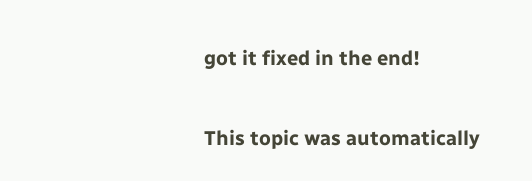got it fixed in the end!

This topic was automatically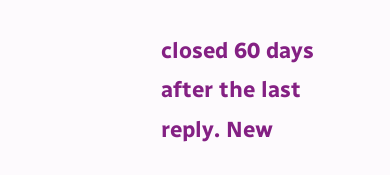closed 60 days after the last reply. New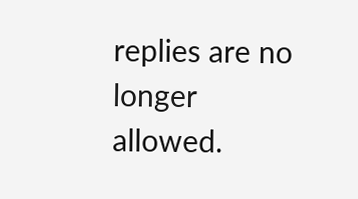replies are no longer allowed.